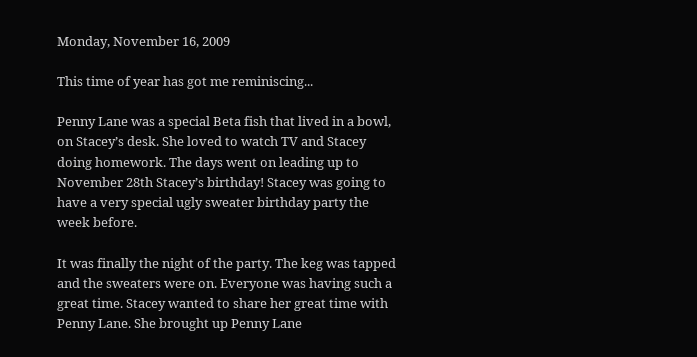Monday, November 16, 2009

This time of year has got me reminiscing...

Penny Lane was a special Beta fish that lived in a bowl, on Stacey’s desk. She loved to watch TV and Stacey doing homework. The days went on leading up to November 28th Stacey’s birthday! Stacey was going to have a very special ugly sweater birthday party the week before.

It was finally the night of the party. The keg was tapped and the sweaters were on. Everyone was having such a great time. Stacey wanted to share her great time with Penny Lane. She brought up Penny Lane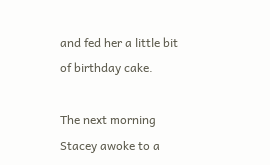and fed her a little bit of birthday cake.

The next morning Stacey awoke to a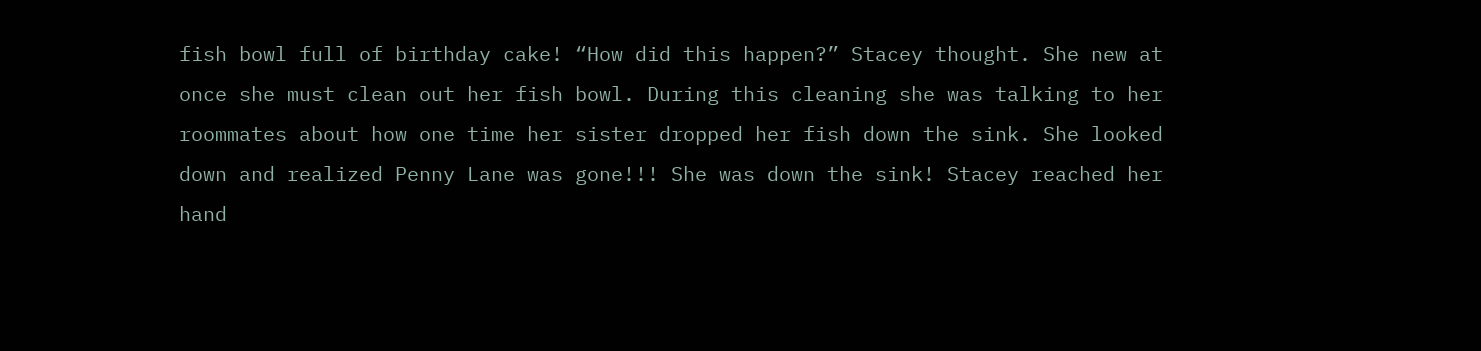fish bowl full of birthday cake! “How did this happen?” Stacey thought. She new at once she must clean out her fish bowl. During this cleaning she was talking to her roommates about how one time her sister dropped her fish down the sink. She looked down and realized Penny Lane was gone!!! She was down the sink! Stacey reached her hand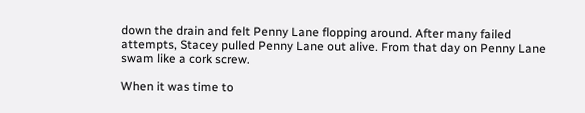down the drain and felt Penny Lane flopping around. After many failed attempts, Stacey pulled Penny Lane out alive. From that day on Penny Lane swam like a cork screw.

When it was time to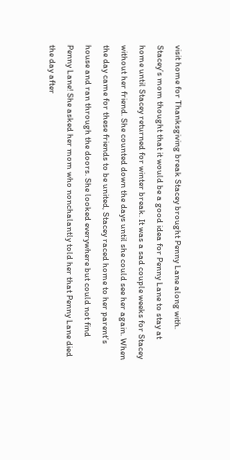visit home for Thanksgiving break Stacey brought Penny Lane along with. Stacey’s mom thought that it would be a good idea for Penny Lane to stay at home until Stacey returned for winter break. It was a sad couple weeks for Stacey without her friend. She counted down the days until she could see her again. When the day came for these friends to be united, Stacey raced home to her parent’s house and ran through the doors. She looked everywhere but could not find Penny Lane! She asked her mom who nonchalantly told her that Penny Lane died the day after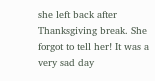she left back after Thanksgiving break. She forgot to tell her! It was a very sad day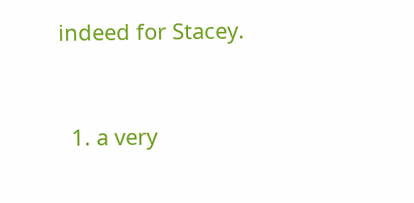indeed for Stacey.


  1. a very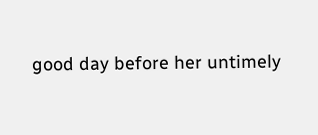good day before her untimely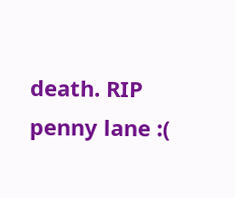death. RIP penny lane :(